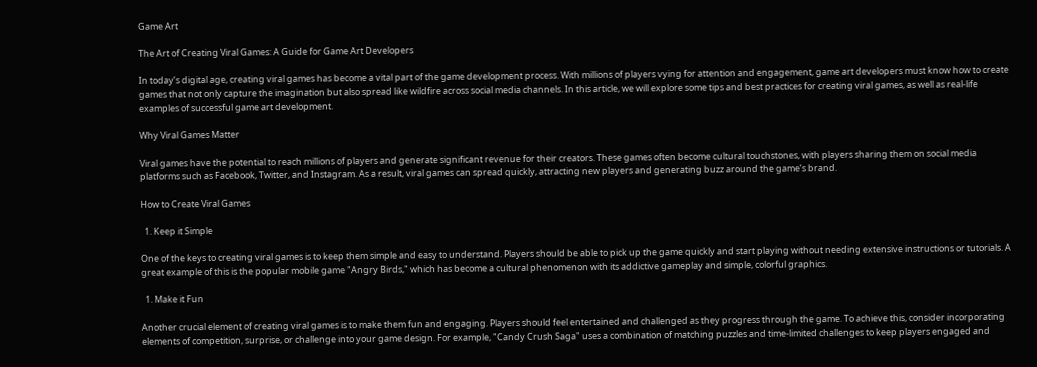Game Art

The Art of Creating Viral Games: A Guide for Game Art Developers

In today’s digital age, creating viral games has become a vital part of the game development process. With millions of players vying for attention and engagement, game art developers must know how to create games that not only capture the imagination but also spread like wildfire across social media channels. In this article, we will explore some tips and best practices for creating viral games, as well as real-life examples of successful game art development.

Why Viral Games Matter

Viral games have the potential to reach millions of players and generate significant revenue for their creators. These games often become cultural touchstones, with players sharing them on social media platforms such as Facebook, Twitter, and Instagram. As a result, viral games can spread quickly, attracting new players and generating buzz around the game’s brand.

How to Create Viral Games

  1. Keep it Simple

One of the keys to creating viral games is to keep them simple and easy to understand. Players should be able to pick up the game quickly and start playing without needing extensive instructions or tutorials. A great example of this is the popular mobile game "Angry Birds," which has become a cultural phenomenon with its addictive gameplay and simple, colorful graphics.

  1. Make it Fun

Another crucial element of creating viral games is to make them fun and engaging. Players should feel entertained and challenged as they progress through the game. To achieve this, consider incorporating elements of competition, surprise, or challenge into your game design. For example, "Candy Crush Saga" uses a combination of matching puzzles and time-limited challenges to keep players engaged and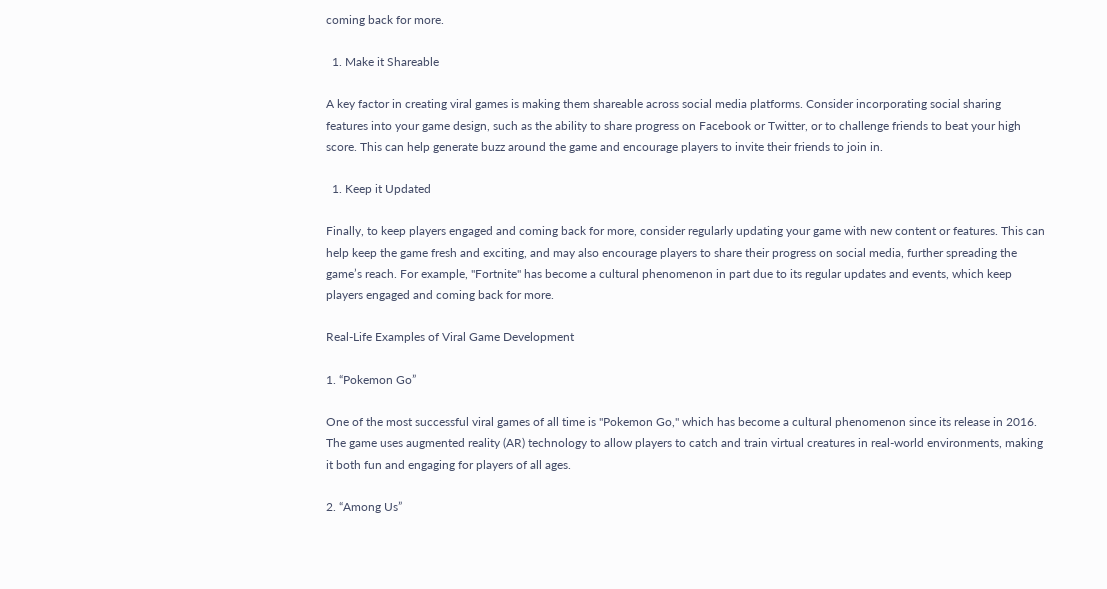coming back for more.

  1. Make it Shareable

A key factor in creating viral games is making them shareable across social media platforms. Consider incorporating social sharing features into your game design, such as the ability to share progress on Facebook or Twitter, or to challenge friends to beat your high score. This can help generate buzz around the game and encourage players to invite their friends to join in.

  1. Keep it Updated

Finally, to keep players engaged and coming back for more, consider regularly updating your game with new content or features. This can help keep the game fresh and exciting, and may also encourage players to share their progress on social media, further spreading the game’s reach. For example, "Fortnite" has become a cultural phenomenon in part due to its regular updates and events, which keep players engaged and coming back for more.

Real-Life Examples of Viral Game Development

1. “Pokemon Go”

One of the most successful viral games of all time is "Pokemon Go," which has become a cultural phenomenon since its release in 2016. The game uses augmented reality (AR) technology to allow players to catch and train virtual creatures in real-world environments, making it both fun and engaging for players of all ages.

2. “Among Us”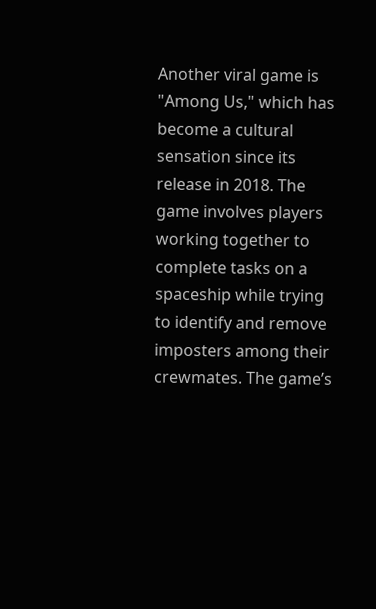Another viral game is "Among Us," which has become a cultural sensation since its release in 2018. The game involves players working together to complete tasks on a spaceship while trying to identify and remove imposters among their crewmates. The game’s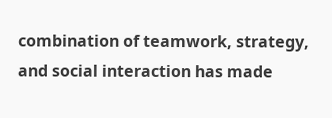combination of teamwork, strategy, and social interaction has made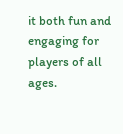it both fun and engaging for players of all ages.